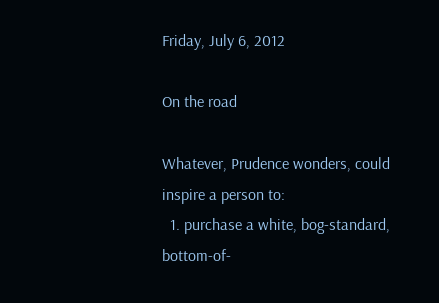Friday, July 6, 2012

On the road

Whatever, Prudence wonders, could inspire a person to:
  1. purchase a white, bog-standard, bottom-of-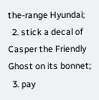the-range Hyundai;
  2. stick a decal of Casper the Friendly Ghost on its bonnet;
  3. pay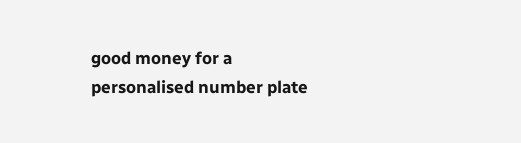good money for a personalised number plate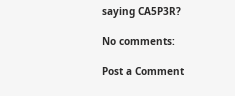saying CA5P3R?

No comments:

Post a Comment